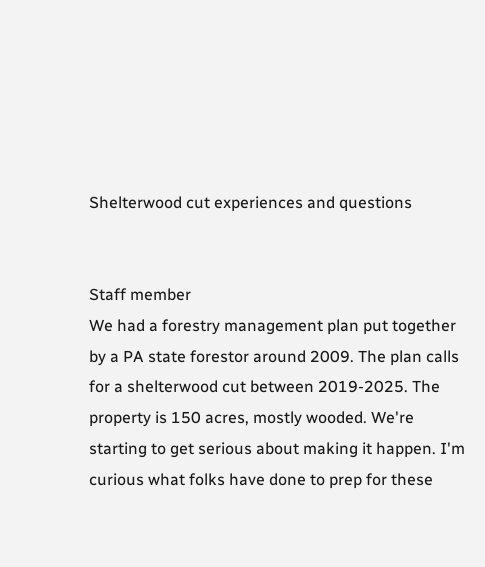Shelterwood cut experiences and questions


Staff member
We had a forestry management plan put together by a PA state forestor around 2009. The plan calls for a shelterwood cut between 2019-2025. The property is 150 acres, mostly wooded. We're starting to get serious about making it happen. I'm curious what folks have done to prep for these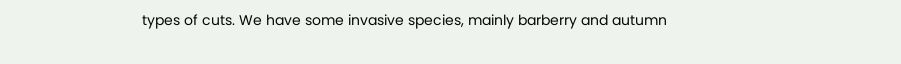types of cuts. We have some invasive species, mainly barberry and autumn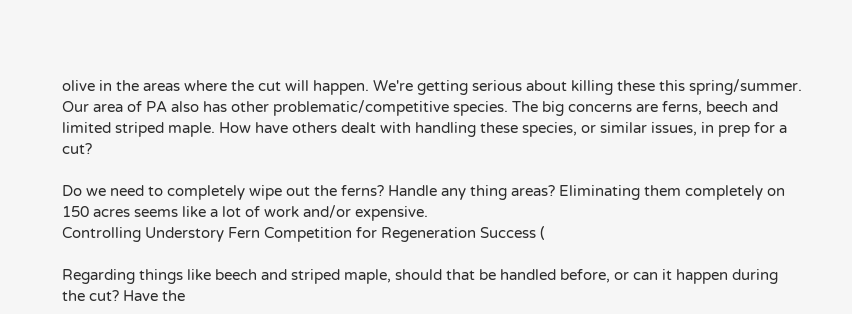olive in the areas where the cut will happen. We're getting serious about killing these this spring/summer. Our area of PA also has other problematic/competitive species. The big concerns are ferns, beech and limited striped maple. How have others dealt with handling these species, or similar issues, in prep for a cut?

Do we need to completely wipe out the ferns? Handle any thing areas? Eliminating them completely on 150 acres seems like a lot of work and/or expensive.
Controlling Understory Fern Competition for Regeneration Success (

Regarding things like beech and striped maple, should that be handled before, or can it happen during the cut? Have the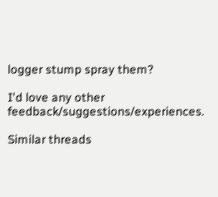logger stump spray them?

I'd love any other feedback/suggestions/experiences.

Similar threads